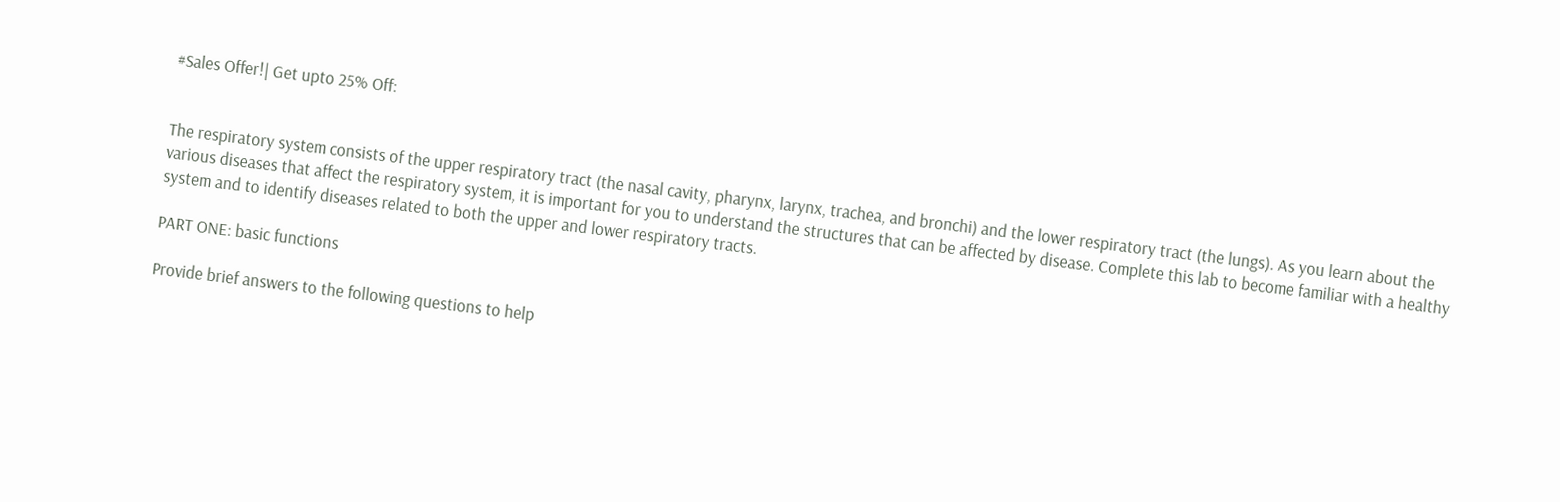#Sales Offer!| Get upto 25% Off:


The respiratory system consists of the upper respiratory tract (the nasal cavity, pharynx, larynx, trachea, and bronchi) and the lower respiratory tract (the lungs). As you learn about the various diseases that affect the respiratory system, it is important for you to understand the structures that can be affected by disease. Complete this lab to become familiar with a healthy system and to identify diseases related to both the upper and lower respiratory tracts.

PART ONE: basic functions

Provide brief answers to the following questions to help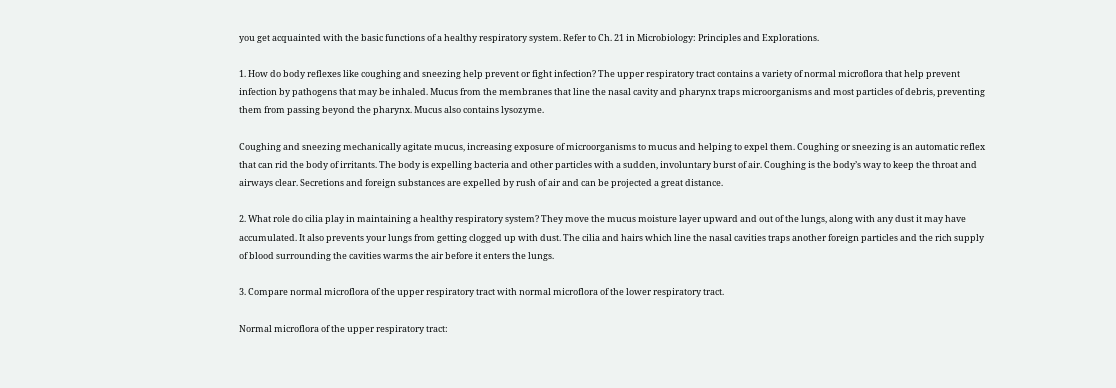you get acquainted with the basic functions of a healthy respiratory system. Refer to Ch. 21 in Microbiology: Principles and Explorations.

1. How do body reflexes like coughing and sneezing help prevent or fight infection? The upper respiratory tract contains a variety of normal microflora that help prevent infection by pathogens that may be inhaled. Mucus from the membranes that line the nasal cavity and pharynx traps microorganisms and most particles of debris, preventing them from passing beyond the pharynx. Mucus also contains lysozyme.

Coughing and sneezing mechanically agitate mucus, increasing exposure of microorganisms to mucus and helping to expel them. Coughing or sneezing is an automatic reflex that can rid the body of irritants. The body is expelling bacteria and other particles with a sudden, involuntary burst of air. Coughing is the body’s way to keep the throat and airways clear. Secretions and foreign substances are expelled by rush of air and can be projected a great distance.

2. What role do cilia play in maintaining a healthy respiratory system? They move the mucus moisture layer upward and out of the lungs, along with any dust it may have accumulated. It also prevents your lungs from getting clogged up with dust. The cilia and hairs which line the nasal cavities traps another foreign particles and the rich supply of blood surrounding the cavities warms the air before it enters the lungs.

3. Compare normal microflora of the upper respiratory tract with normal microflora of the lower respiratory tract.

Normal microflora of the upper respiratory tract: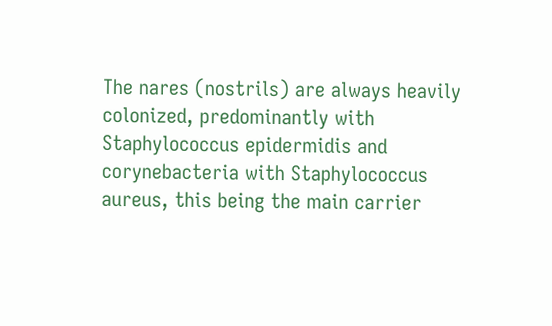The nares (nostrils) are always heavily colonized, predominantly with Staphylococcus epidermidis and corynebacteria with Staphylococcus aureus, this being the main carrier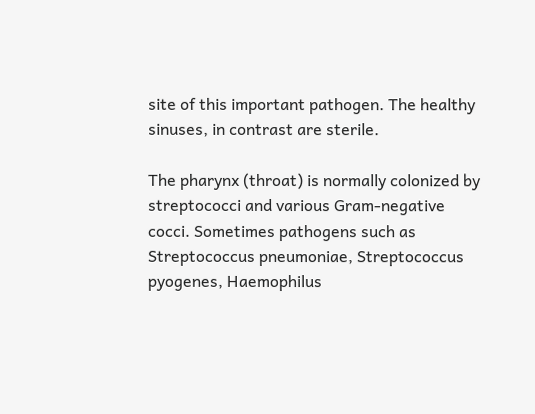site of this important pathogen. The healthy sinuses, in contrast are sterile.

The pharynx (throat) is normally colonized by streptococci and various Gram-negative cocci. Sometimes pathogens such as Streptococcus pneumoniae, Streptococcus pyogenes, Haemophilus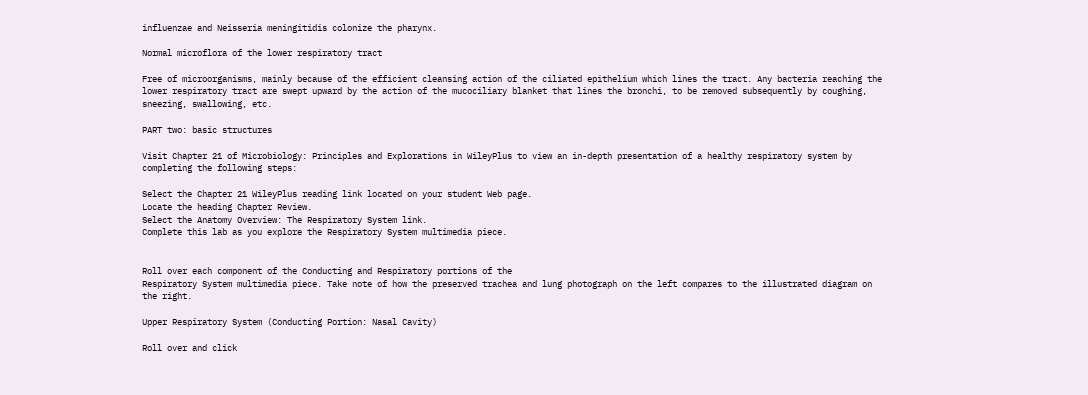influenzae and Neisseria meningitidis colonize the pharynx.

Normal microflora of the lower respiratory tract

Free of microorganisms, mainly because of the efficient cleansing action of the ciliated epithelium which lines the tract. Any bacteria reaching the lower respiratory tract are swept upward by the action of the mucociliary blanket that lines the bronchi, to be removed subsequently by coughing, sneezing, swallowing, etc.

PART two: basic structures

Visit Chapter 21 of Microbiology: Principles and Explorations in WileyPlus to view an in-depth presentation of a healthy respiratory system by completing the following steps:

Select the Chapter 21 WileyPlus reading link located on your student Web page.
Locate the heading Chapter Review.
Select the Anatomy Overview: The Respiratory System link.
Complete this lab as you explore the Respiratory System multimedia piece.


Roll over each component of the Conducting and Respiratory portions of the
Respiratory System multimedia piece. Take note of how the preserved trachea and lung photograph on the left compares to the illustrated diagram on the right.

Upper Respiratory System (Conducting Portion: Nasal Cavity)

Roll over and click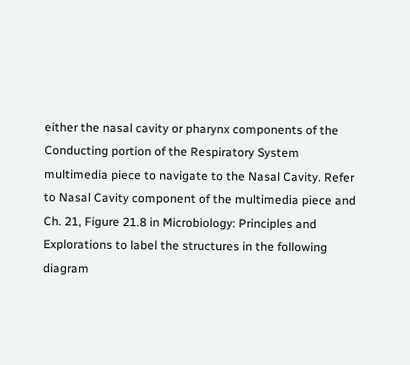either the nasal cavity or pharynx components of the Conducting portion of the Respiratory System multimedia piece to navigate to the Nasal Cavity. Refer to Nasal Cavity component of the multimedia piece and Ch. 21, Figure 21.8 in Microbiology: Principles and Explorations to label the structures in the following diagram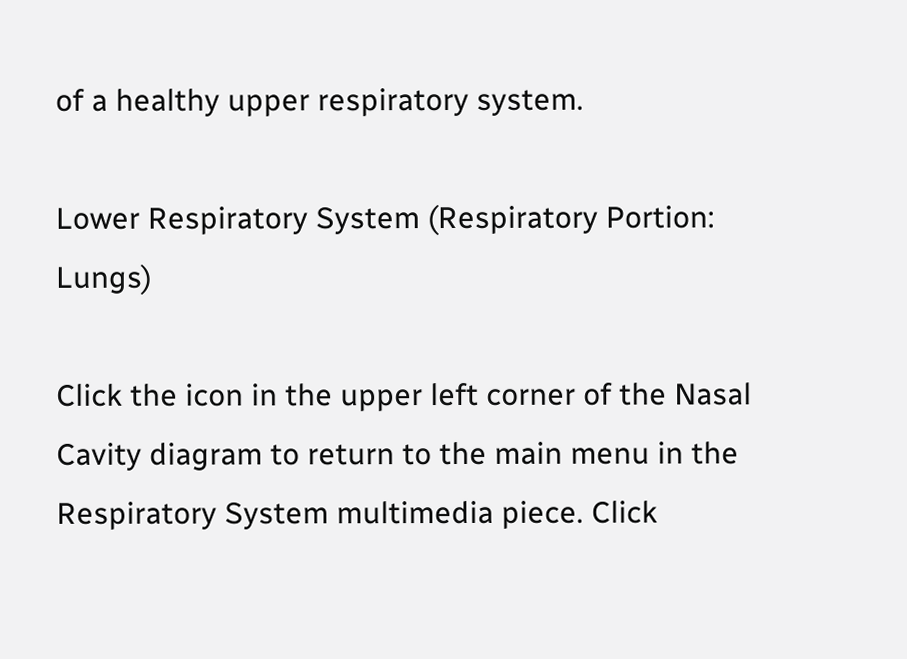of a healthy upper respiratory system.

Lower Respiratory System (Respiratory Portion: Lungs)

Click the icon in the upper left corner of the Nasal Cavity diagram to return to the main menu in the Respiratory System multimedia piece. Click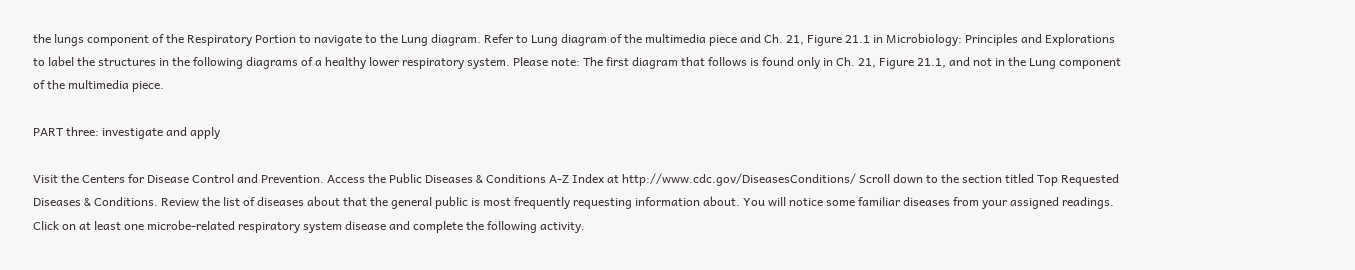the lungs component of the Respiratory Portion to navigate to the Lung diagram. Refer to Lung diagram of the multimedia piece and Ch. 21, Figure 21.1 in Microbiology: Principles and Explorations to label the structures in the following diagrams of a healthy lower respiratory system. Please note: The first diagram that follows is found only in Ch. 21, Figure 21.1, and not in the Lung component of the multimedia piece.

PART three: investigate and apply

Visit the Centers for Disease Control and Prevention. Access the Public Diseases & Conditions A-Z Index at http://www.cdc.gov/DiseasesConditions/ Scroll down to the section titled Top Requested Diseases & Conditions. Review the list of diseases about that the general public is most frequently requesting information about. You will notice some familiar diseases from your assigned readings. Click on at least one microbe-related respiratory system disease and complete the following activity.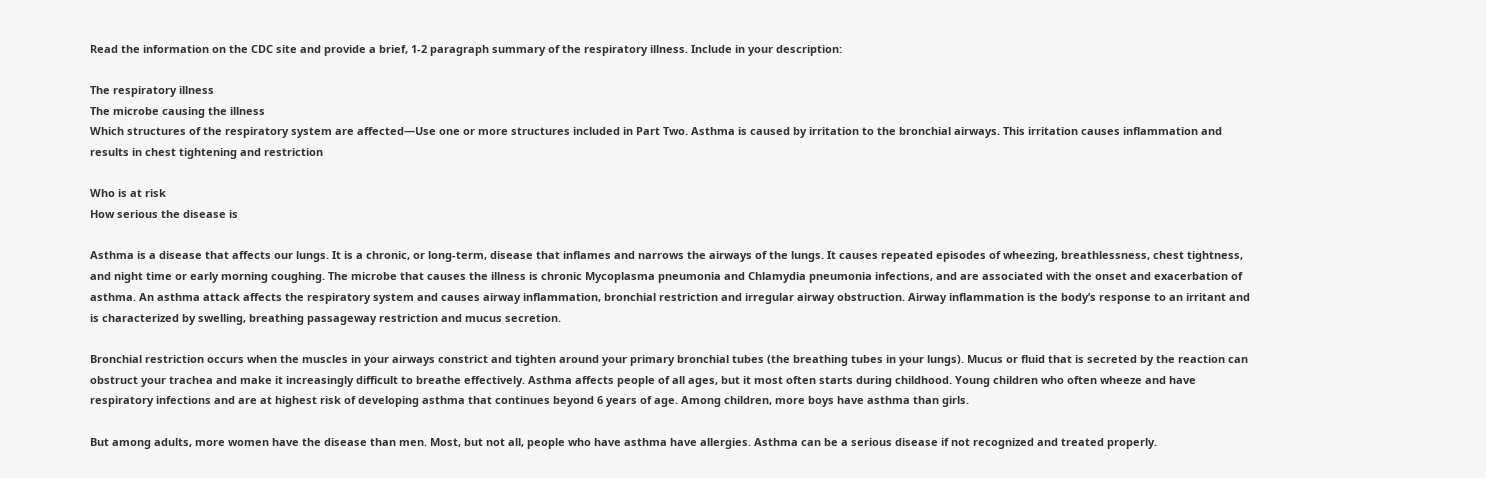Read the information on the CDC site and provide a brief, 1-2 paragraph summary of the respiratory illness. Include in your description:

The respiratory illness
The microbe causing the illness
Which structures of the respiratory system are affected—Use one or more structures included in Part Two. Asthma is caused by irritation to the bronchial airways. This irritation causes inflammation and results in chest tightening and restriction

Who is at risk
How serious the disease is

Asthma is a disease that affects our lungs. It is a chronic, or long-term, disease that inflames and narrows the airways of the lungs. It causes repeated episodes of wheezing, breathlessness, chest tightness, and night time or early morning coughing. The microbe that causes the illness is chronic Mycoplasma pneumonia and Chlamydia pneumonia infections, and are associated with the onset and exacerbation of asthma. An asthma attack affects the respiratory system and causes airway inflammation, bronchial restriction and irregular airway obstruction. Airway inflammation is the body’s response to an irritant and is characterized by swelling, breathing passageway restriction and mucus secretion.

Bronchial restriction occurs when the muscles in your airways constrict and tighten around your primary bronchial tubes (the breathing tubes in your lungs). Mucus or fluid that is secreted by the reaction can obstruct your trachea and make it increasingly difficult to breathe effectively. Asthma affects people of all ages, but it most often starts during childhood. Young children who often wheeze and have respiratory infections and are at highest risk of developing asthma that continues beyond 6 years of age. Among children, more boys have asthma than girls.

But among adults, more women have the disease than men. Most, but not all, people who have asthma have allergies. Asthma can be a serious disease if not recognized and treated properly.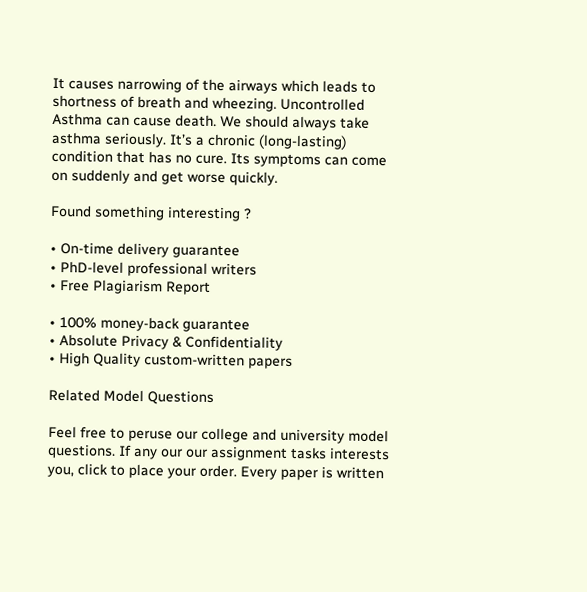It causes narrowing of the airways which leads to shortness of breath and wheezing. Uncontrolled Asthma can cause death. We should always take asthma seriously. It’s a chronic (long-lasting) condition that has no cure. Its symptoms can come on suddenly and get worse quickly.

Found something interesting ?

• On-time delivery guarantee
• PhD-level professional writers
• Free Plagiarism Report

• 100% money-back guarantee
• Absolute Privacy & Confidentiality
• High Quality custom-written papers

Related Model Questions

Feel free to peruse our college and university model questions. If any our our assignment tasks interests you, click to place your order. Every paper is written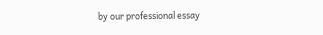by our professional essay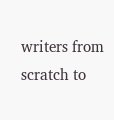writers from scratch to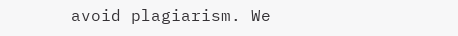avoid plagiarism. We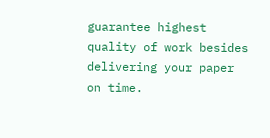guarantee highest quality of work besides delivering your paper on time.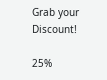Grab your Discount!

25%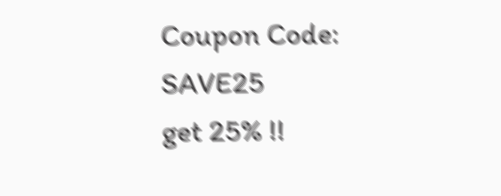Coupon Code: SAVE25
get 25% !!